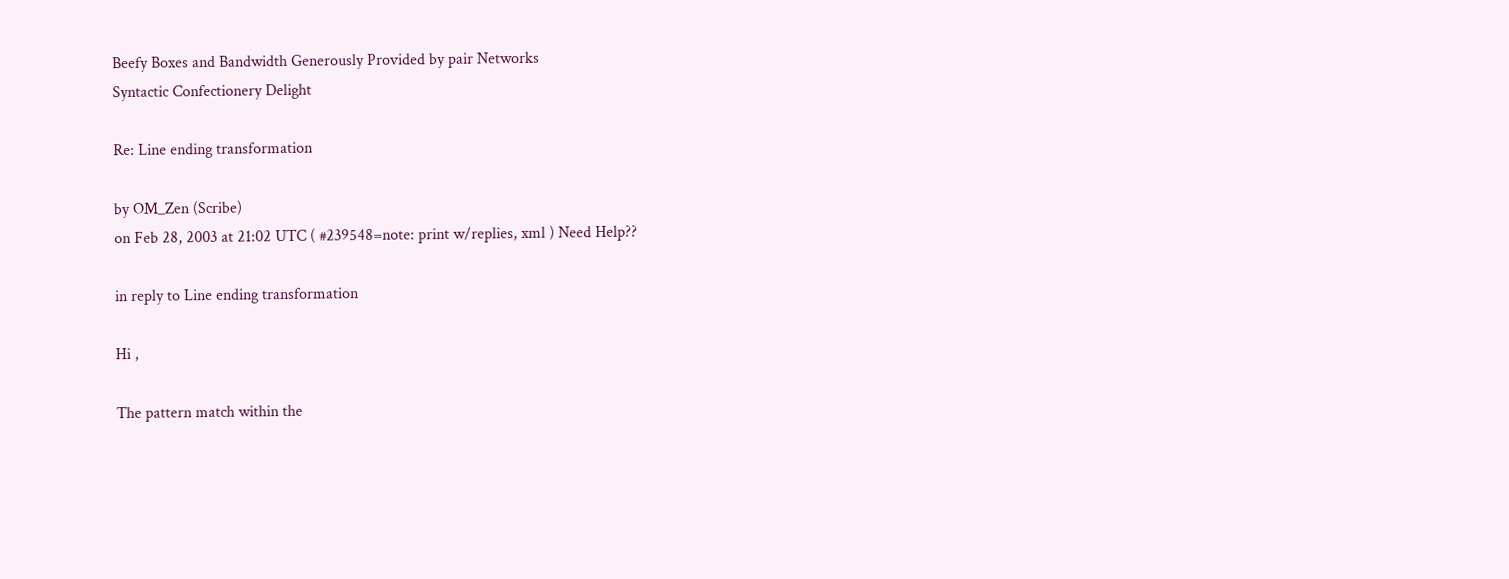Beefy Boxes and Bandwidth Generously Provided by pair Networks
Syntactic Confectionery Delight

Re: Line ending transformation

by OM_Zen (Scribe)
on Feb 28, 2003 at 21:02 UTC ( #239548=note: print w/replies, xml ) Need Help??

in reply to Line ending transformation

Hi ,

The pattern match within the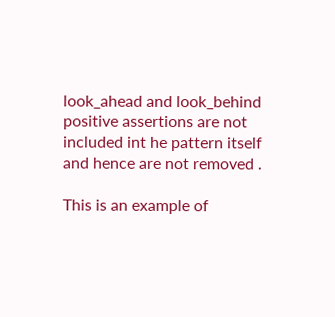look_ahead and look_behind positive assertions are not included int he pattern itself and hence are not removed .

This is an example of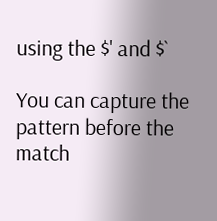using the $' and $`

You can capture the pattern before the match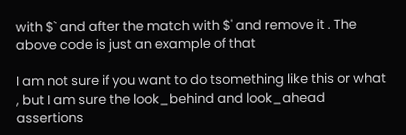with $` and after the match with $' and remove it . The above code is just an example of that

I am not sure if you want to do tsomething like this or what , but I am sure the look_behind and look_ahead assertions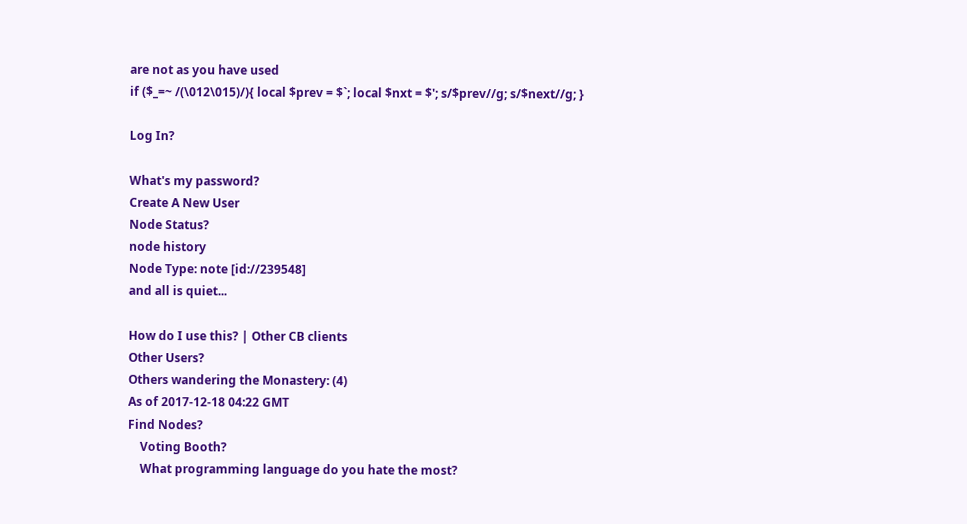are not as you have used
if ($_=~ /(\012\015)/){ local $prev = $`; local $nxt = $'; s/$prev//g; s/$next//g; }

Log In?

What's my password?
Create A New User
Node Status?
node history
Node Type: note [id://239548]
and all is quiet...

How do I use this? | Other CB clients
Other Users?
Others wandering the Monastery: (4)
As of 2017-12-18 04:22 GMT
Find Nodes?
    Voting Booth?
    What programming language do you hate the most?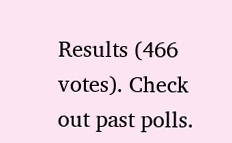Results (466 votes). Check out past polls.